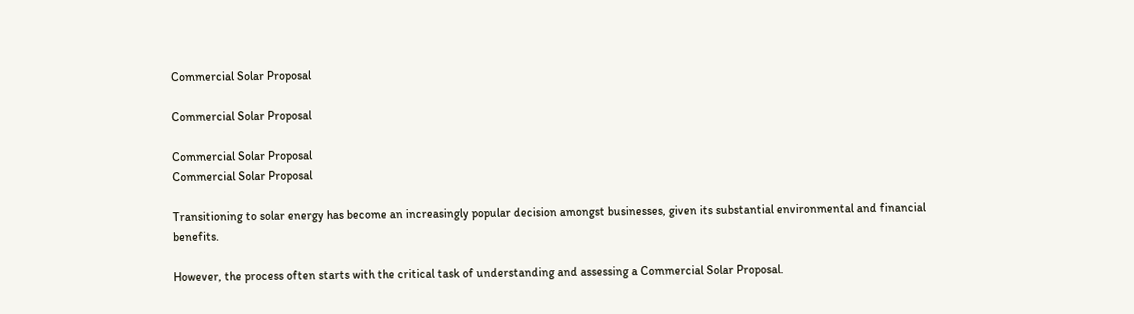Commercial Solar Proposal

Commercial Solar Proposal

Commercial Solar Proposal
Commercial Solar Proposal

Transitioning to solar energy has become an increasingly popular decision amongst businesses, given its substantial environmental and financial benefits.

However, the process often starts with the critical task of understanding and assessing a Commercial Solar Proposal.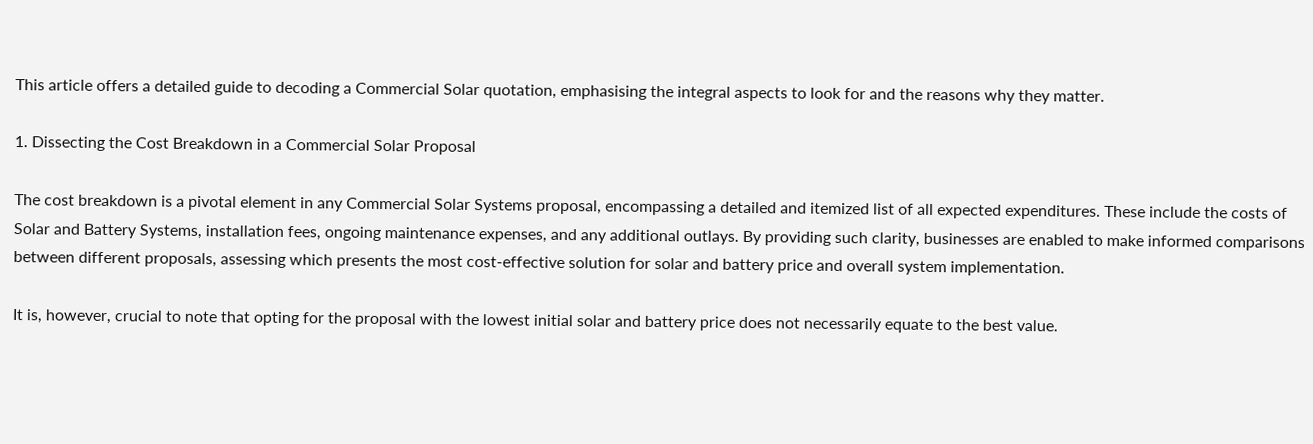This article offers a detailed guide to decoding a Commercial Solar quotation, emphasising the integral aspects to look for and the reasons why they matter.

1. Dissecting the Cost Breakdown in a Commercial Solar Proposal

The cost breakdown is a pivotal element in any Commercial Solar Systems proposal, encompassing a detailed and itemized list of all expected expenditures. These include the costs of Solar and Battery Systems, installation fees, ongoing maintenance expenses, and any additional outlays. By providing such clarity, businesses are enabled to make informed comparisons between different proposals, assessing which presents the most cost-effective solution for solar and battery price and overall system implementation.

It is, however, crucial to note that opting for the proposal with the lowest initial solar and battery price does not necessarily equate to the best value.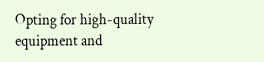Opting for high-quality equipment and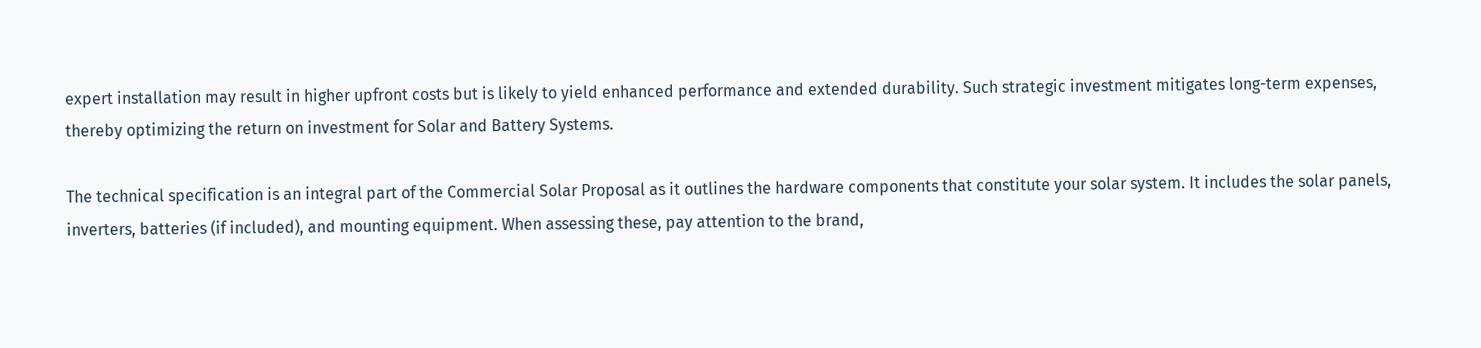expert installation may result in higher upfront costs but is likely to yield enhanced performance and extended durability. Such strategic investment mitigates long-term expenses, thereby optimizing the return on investment for Solar and Battery Systems.

The technical specification is an integral part of the Commercial Solar Proposal as it outlines the hardware components that constitute your solar system. It includes the solar panels, inverters, batteries (if included), and mounting equipment. When assessing these, pay attention to the brand,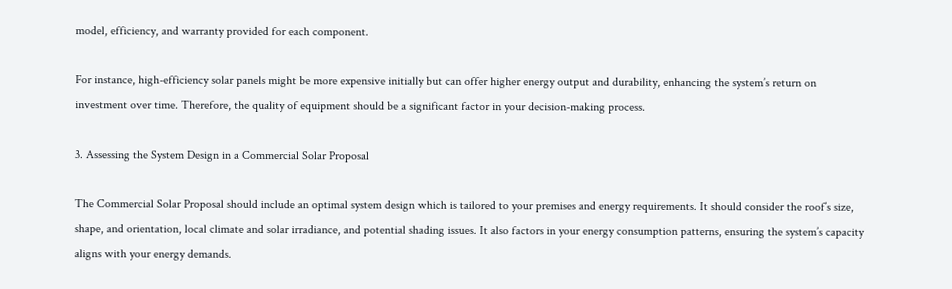model, efficiency, and warranty provided for each component.

For instance, high-efficiency solar panels might be more expensive initially but can offer higher energy output and durability, enhancing the system’s return on investment over time. Therefore, the quality of equipment should be a significant factor in your decision-making process.

3. Assessing the System Design in a Commercial Solar Proposal

The Commercial Solar Proposal should include an optimal system design which is tailored to your premises and energy requirements. It should consider the roof’s size, shape, and orientation, local climate and solar irradiance, and potential shading issues. It also factors in your energy consumption patterns, ensuring the system’s capacity aligns with your energy demands.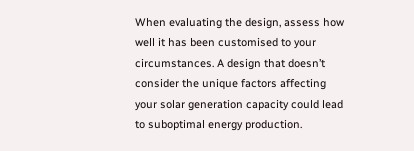When evaluating the design, assess how well it has been customised to your circumstances. A design that doesn’t consider the unique factors affecting your solar generation capacity could lead to suboptimal energy production.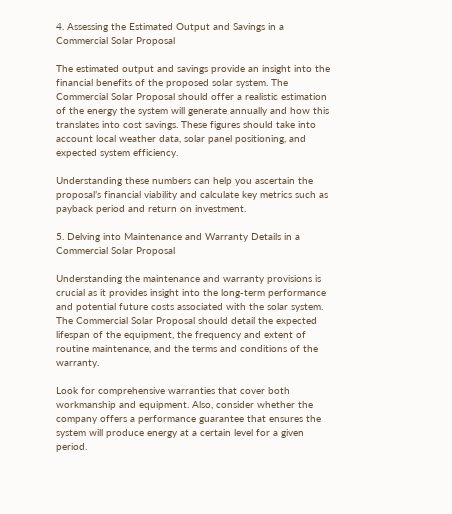4. Assessing the Estimated Output and Savings in a Commercial Solar Proposal

The estimated output and savings provide an insight into the financial benefits of the proposed solar system. The Commercial Solar Proposal should offer a realistic estimation of the energy the system will generate annually and how this translates into cost savings. These figures should take into account local weather data, solar panel positioning, and expected system efficiency.

Understanding these numbers can help you ascertain the proposal’s financial viability and calculate key metrics such as payback period and return on investment.

5. Delving into Maintenance and Warranty Details in a Commercial Solar Proposal

Understanding the maintenance and warranty provisions is crucial as it provides insight into the long-term performance and potential future costs associated with the solar system. The Commercial Solar Proposal should detail the expected lifespan of the equipment, the frequency and extent of routine maintenance, and the terms and conditions of the warranty.

Look for comprehensive warranties that cover both workmanship and equipment. Also, consider whether the company offers a performance guarantee that ensures the system will produce energy at a certain level for a given period.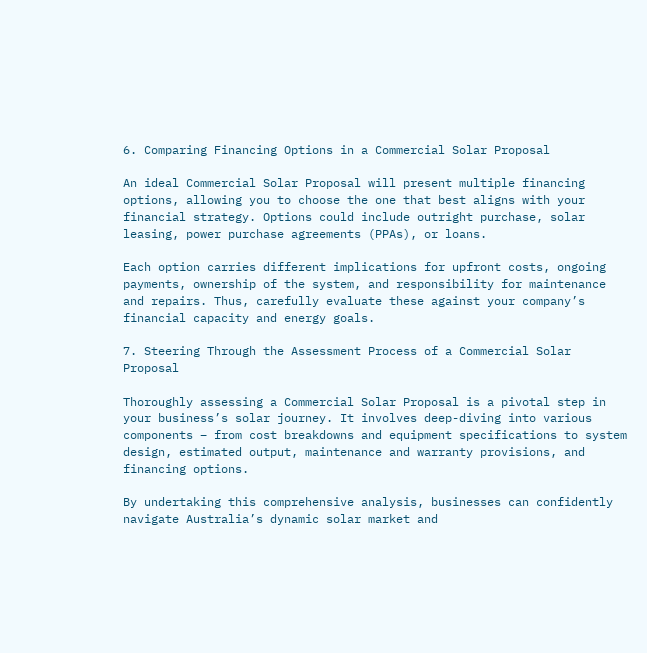6. Comparing Financing Options in a Commercial Solar Proposal

An ideal Commercial Solar Proposal will present multiple financing options, allowing you to choose the one that best aligns with your financial strategy. Options could include outright purchase, solar leasing, power purchase agreements (PPAs), or loans.

Each option carries different implications for upfront costs, ongoing payments, ownership of the system, and responsibility for maintenance and repairs. Thus, carefully evaluate these against your company’s financial capacity and energy goals.

7. Steering Through the Assessment Process of a Commercial Solar Proposal

Thoroughly assessing a Commercial Solar Proposal is a pivotal step in your business’s solar journey. It involves deep-diving into various components – from cost breakdowns and equipment specifications to system design, estimated output, maintenance and warranty provisions, and financing options.

By undertaking this comprehensive analysis, businesses can confidently navigate Australia’s dynamic solar market and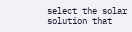select the solar solution that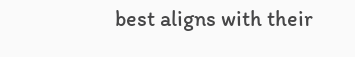best aligns with their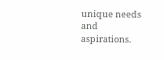unique needs and aspirations.